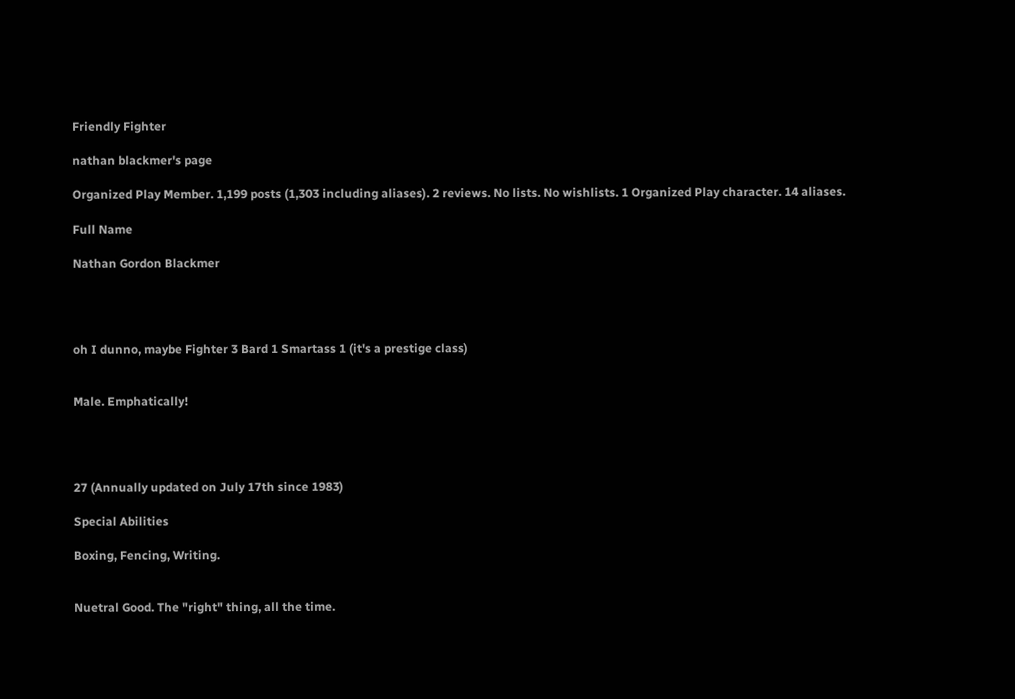Friendly Fighter

nathan blackmer's page

Organized Play Member. 1,199 posts (1,303 including aliases). 2 reviews. No lists. No wishlists. 1 Organized Play character. 14 aliases.

Full Name

Nathan Gordon Blackmer




oh I dunno, maybe Fighter 3 Bard 1 Smartass 1 (it's a prestige class)


Male. Emphatically!




27 (Annually updated on July 17th since 1983)

Special Abilities

Boxing, Fencing, Writing.


Nuetral Good. The "right" thing, all the time.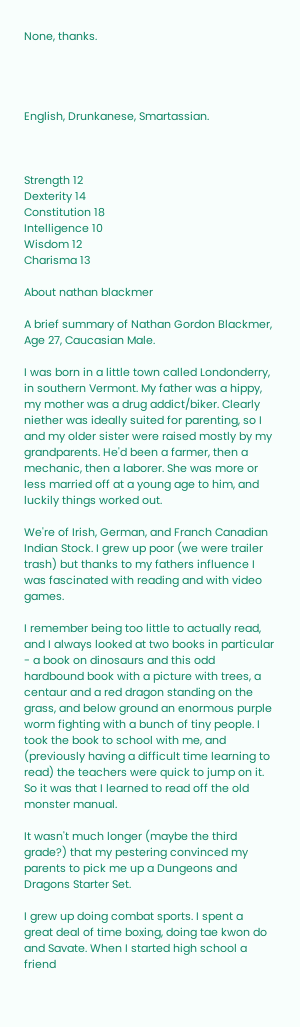None, thanks.




English, Drunkanese, Smartassian.



Strength 12
Dexterity 14
Constitution 18
Intelligence 10
Wisdom 12
Charisma 13

About nathan blackmer

A brief summary of Nathan Gordon Blackmer, Age 27, Caucasian Male.

I was born in a little town called Londonderry, in southern Vermont. My father was a hippy, my mother was a drug addict/biker. Clearly niether was ideally suited for parenting, so I and my older sister were raised mostly by my grandparents. He'd been a farmer, then a mechanic, then a laborer. She was more or less married off at a young age to him, and luckily things worked out.

We're of Irish, German, and Franch Canadian Indian Stock. I grew up poor (we were trailer trash) but thanks to my fathers influence I was fascinated with reading and with video games.

I remember being too little to actually read, and I always looked at two books in particular - a book on dinosaurs and this odd hardbound book with a picture with trees, a centaur and a red dragon standing on the grass, and below ground an enormous purple worm fighting with a bunch of tiny people. I took the book to school with me, and (previously having a difficult time learning to read) the teachers were quick to jump on it. So it was that I learned to read off the old monster manual.

It wasn't much longer (maybe the third grade?) that my pestering convinced my parents to pick me up a Dungeons and Dragons Starter Set.

I grew up doing combat sports. I spent a great deal of time boxing, doing tae kwon do and Savate. When I started high school a friend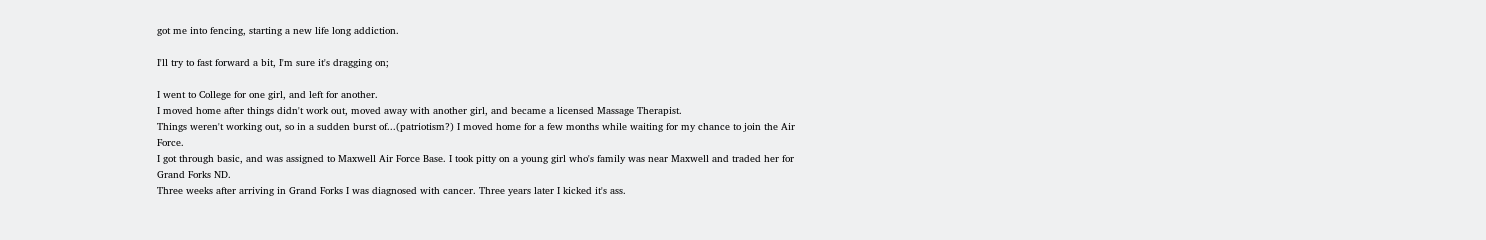got me into fencing, starting a new life long addiction.

I'll try to fast forward a bit, I'm sure it's dragging on;

I went to College for one girl, and left for another.
I moved home after things didn't work out, moved away with another girl, and became a licensed Massage Therapist.
Things weren't working out, so in a sudden burst of...(patriotism?) I moved home for a few months while waiting for my chance to join the Air Force.
I got through basic, and was assigned to Maxwell Air Force Base. I took pitty on a young girl who's family was near Maxwell and traded her for Grand Forks ND.
Three weeks after arriving in Grand Forks I was diagnosed with cancer. Three years later I kicked it's ass.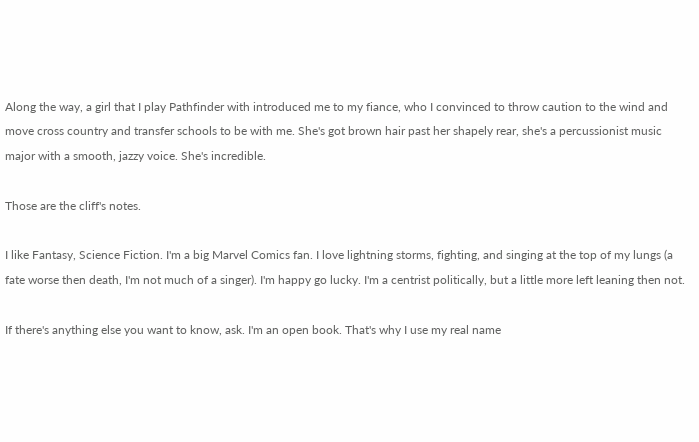Along the way, a girl that I play Pathfinder with introduced me to my fiance, who I convinced to throw caution to the wind and move cross country and transfer schools to be with me. She's got brown hair past her shapely rear, she's a percussionist music major with a smooth, jazzy voice. She's incredible.

Those are the cliff's notes.

I like Fantasy, Science Fiction. I'm a big Marvel Comics fan. I love lightning storms, fighting, and singing at the top of my lungs (a fate worse then death, I'm not much of a singer). I'm happy go lucky. I'm a centrist politically, but a little more left leaning then not.

If there's anything else you want to know, ask. I'm an open book. That's why I use my real name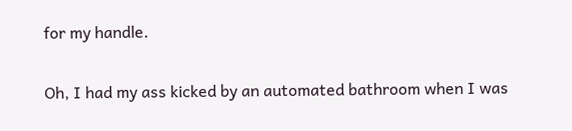for my handle.

Oh, I had my ass kicked by an automated bathroom when I was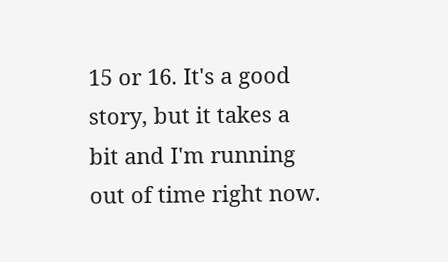15 or 16. It's a good story, but it takes a bit and I'm running out of time right now.